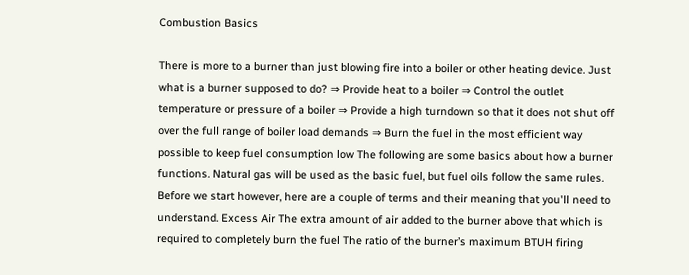Combustion Basics

There is more to a burner than just blowing fire into a boiler or other heating device. Just what is a burner supposed to do? ⇒ Provide heat to a boiler ⇒ Control the outlet temperature or pressure of a boiler ⇒ Provide a high turndown so that it does not shut off over the full range of boiler load demands ⇒ Burn the fuel in the most efficient way possible to keep fuel consumption low The following are some basics about how a burner functions. Natural gas will be used as the basic fuel, but fuel oils follow the same rules. Before we start however, here are a couple of terms and their meaning that you'll need to understand. Excess Air The extra amount of air added to the burner above that which is required to completely burn the fuel The ratio of the burner’s maximum BTUH firing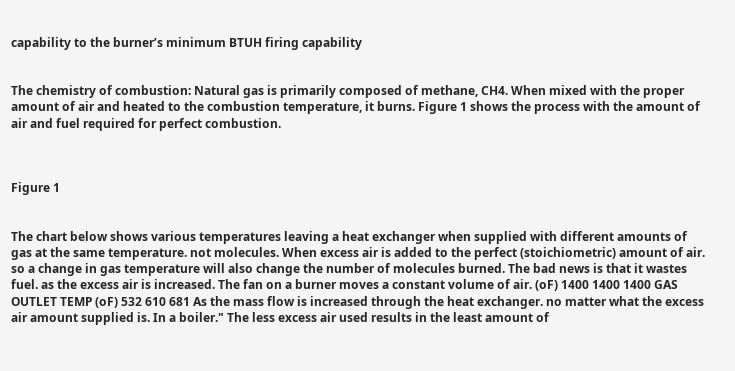capability to the burner’s minimum BTUH firing capability


The chemistry of combustion: Natural gas is primarily composed of methane, CH4. When mixed with the proper amount of air and heated to the combustion temperature, it burns. Figure 1 shows the process with the amount of air and fuel required for perfect combustion.



Figure 1


The chart below shows various temperatures leaving a heat exchanger when supplied with different amounts of gas at the same temperature. not molecules. When excess air is added to the perfect (stoichiometric) amount of air. so a change in gas temperature will also change the number of molecules burned. The bad news is that it wastes fuel. as the excess air is increased. The fan on a burner moves a constant volume of air. (oF) 1400 1400 1400 GAS OUTLET TEMP (oF) 532 610 681 As the mass flow is increased through the heat exchanger. no matter what the excess air amount supplied is. In a boiler." The less excess air used results in the least amount of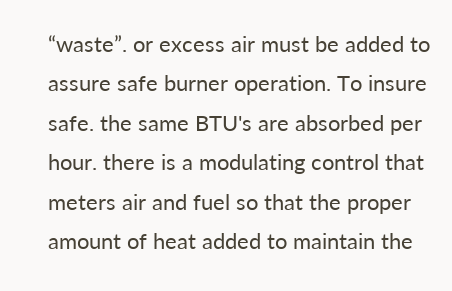“waste”. or excess air must be added to assure safe burner operation. To insure safe. the same BTU's are absorbed per hour. there is a modulating control that meters air and fuel so that the proper amount of heat added to maintain the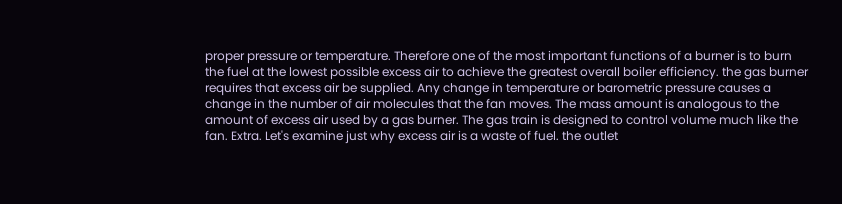proper pressure or temperature. Therefore one of the most important functions of a burner is to burn the fuel at the lowest possible excess air to achieve the greatest overall boiler efficiency. the gas burner requires that excess air be supplied. Any change in temperature or barometric pressure causes a change in the number of air molecules that the fan moves. The mass amount is analogous to the amount of excess air used by a gas burner. The gas train is designed to control volume much like the fan. Extra. Let's examine just why excess air is a waste of fuel. the outlet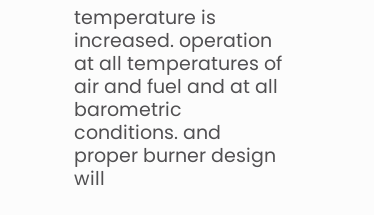temperature is increased. operation at all temperatures of air and fuel and at all barometric conditions. and proper burner design will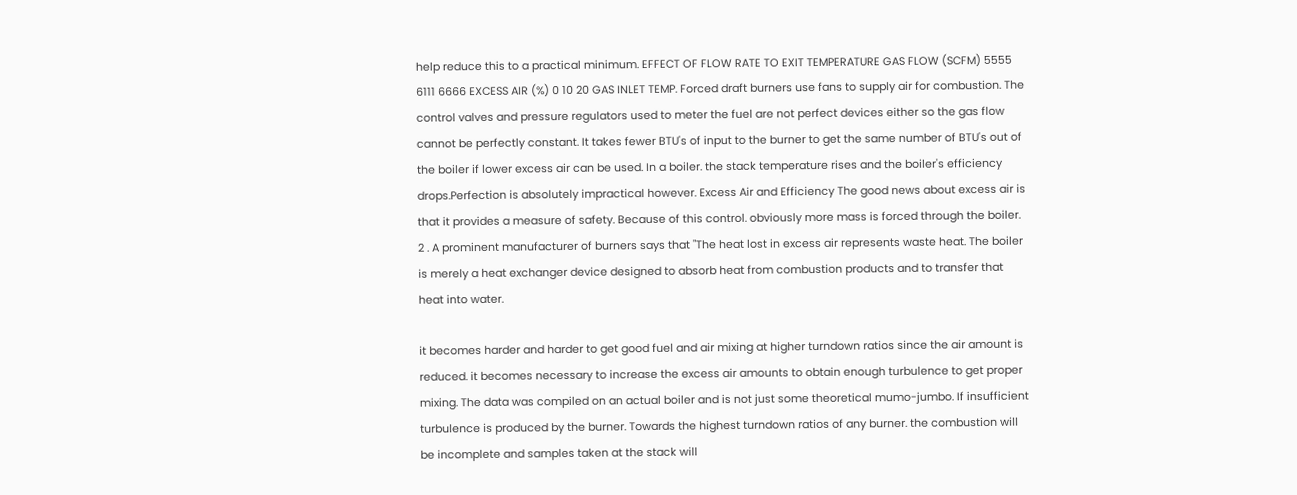help reduce this to a practical minimum. EFFECT OF FLOW RATE TO EXIT TEMPERATURE GAS FLOW (SCFM) 5555 6111 6666 EXCESS AIR (%) 0 10 20 GAS INLET TEMP. Forced draft burners use fans to supply air for combustion. The control valves and pressure regulators used to meter the fuel are not perfect devices either so the gas flow cannot be perfectly constant. It takes fewer BTU's of input to the burner to get the same number of BTU's out of the boiler if lower excess air can be used. In a boiler. the stack temperature rises and the boiler's efficiency drops.Perfection is absolutely impractical however. Excess Air and Efficiency The good news about excess air is that it provides a measure of safety. Because of this control. obviously more mass is forced through the boiler. 2 . A prominent manufacturer of burners says that "The heat lost in excess air represents waste heat. The boiler is merely a heat exchanger device designed to absorb heat from combustion products and to transfer that heat into water.

it becomes harder and harder to get good fuel and air mixing at higher turndown ratios since the air amount is reduced. it becomes necessary to increase the excess air amounts to obtain enough turbulence to get proper mixing. The data was compiled on an actual boiler and is not just some theoretical mumo-jumbo. If insufficient turbulence is produced by the burner. Towards the highest turndown ratios of any burner. the combustion will be incomplete and samples taken at the stack will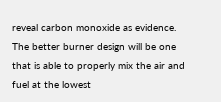reveal carbon monoxide as evidence. The better burner design will be one that is able to properly mix the air and fuel at the lowest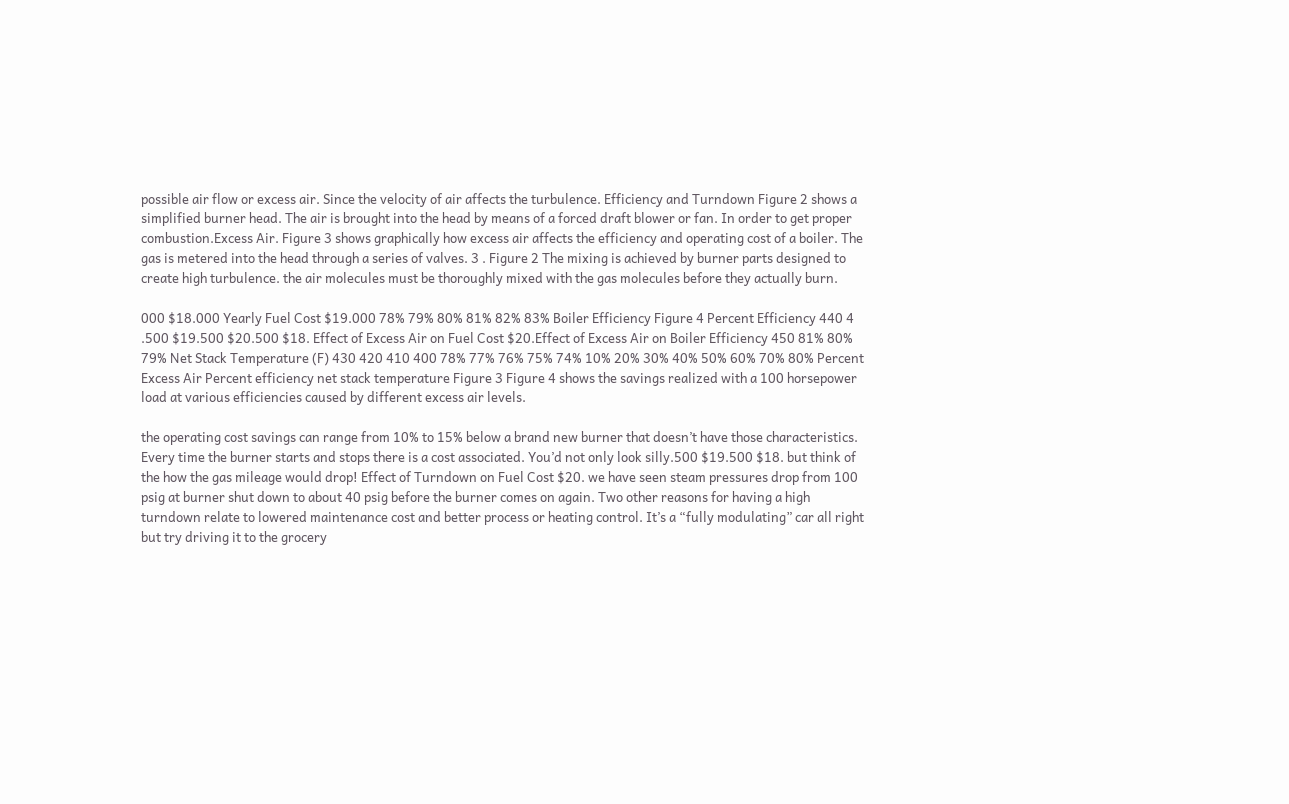possible air flow or excess air. Since the velocity of air affects the turbulence. Efficiency and Turndown Figure 2 shows a simplified burner head. The air is brought into the head by means of a forced draft blower or fan. In order to get proper combustion.Excess Air. Figure 3 shows graphically how excess air affects the efficiency and operating cost of a boiler. The gas is metered into the head through a series of valves. 3 . Figure 2 The mixing is achieved by burner parts designed to create high turbulence. the air molecules must be thoroughly mixed with the gas molecules before they actually burn.

000 $18.000 Yearly Fuel Cost $19.000 78% 79% 80% 81% 82% 83% Boiler Efficiency Figure 4 Percent Efficiency 440 4 .500 $19.500 $20.500 $18. Effect of Excess Air on Fuel Cost $20.Effect of Excess Air on Boiler Efficiency 450 81% 80% 79% Net Stack Temperature (F) 430 420 410 400 78% 77% 76% 75% 74% 10% 20% 30% 40% 50% 60% 70% 80% Percent Excess Air Percent efficiency net stack temperature Figure 3 Figure 4 shows the savings realized with a 100 horsepower load at various efficiencies caused by different excess air levels.

the operating cost savings can range from 10% to 15% below a brand new burner that doesn’t have those characteristics. Every time the burner starts and stops there is a cost associated. You’d not only look silly.500 $19.500 $18. but think of the how the gas mileage would drop! Effect of Turndown on Fuel Cost $20. we have seen steam pressures drop from 100 psig at burner shut down to about 40 psig before the burner comes on again. Two other reasons for having a high turndown relate to lowered maintenance cost and better process or heating control. It’s a “fully modulating” car all right but try driving it to the grocery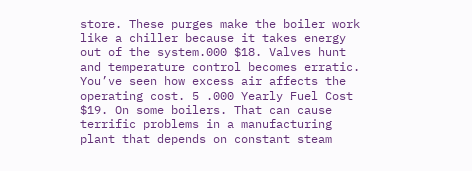store. These purges make the boiler work like a chiller because it takes energy out of the system.000 $18. Valves hunt and temperature control becomes erratic. You’ve seen how excess air affects the operating cost. 5 .000 Yearly Fuel Cost $19. On some boilers. That can cause terrific problems in a manufacturing plant that depends on constant steam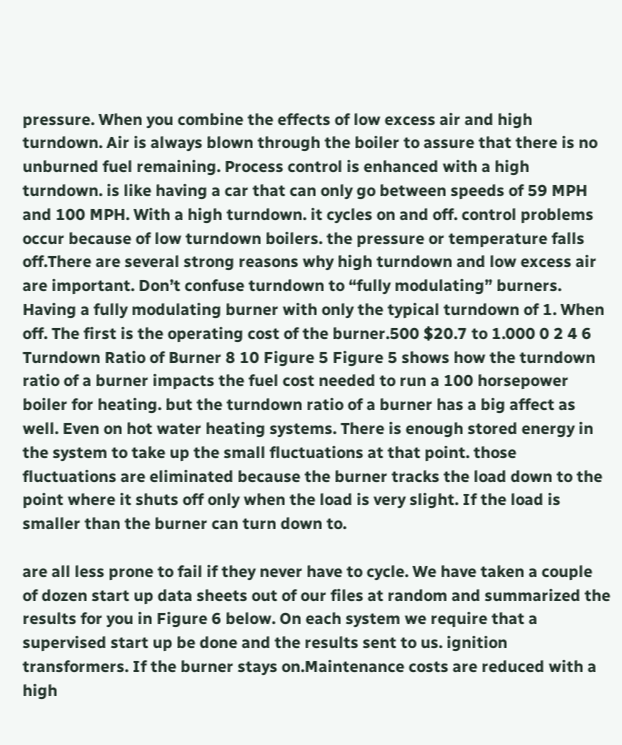pressure. When you combine the effects of low excess air and high turndown. Air is always blown through the boiler to assure that there is no unburned fuel remaining. Process control is enhanced with a high turndown. is like having a car that can only go between speeds of 59 MPH and 100 MPH. With a high turndown. it cycles on and off. control problems occur because of low turndown boilers. the pressure or temperature falls off.There are several strong reasons why high turndown and low excess air are important. Don’t confuse turndown to “fully modulating” burners. Having a fully modulating burner with only the typical turndown of 1. When off. The first is the operating cost of the burner.500 $20.7 to 1.000 0 2 4 6 Turndown Ratio of Burner 8 10 Figure 5 Figure 5 shows how the turndown ratio of a burner impacts the fuel cost needed to run a 100 horsepower boiler for heating. but the turndown ratio of a burner has a big affect as well. Even on hot water heating systems. There is enough stored energy in the system to take up the small fluctuations at that point. those fluctuations are eliminated because the burner tracks the load down to the point where it shuts off only when the load is very slight. If the load is smaller than the burner can turn down to.

are all less prone to fail if they never have to cycle. We have taken a couple of dozen start up data sheets out of our files at random and summarized the results for you in Figure 6 below. On each system we require that a supervised start up be done and the results sent to us. ignition transformers. If the burner stays on.Maintenance costs are reduced with a high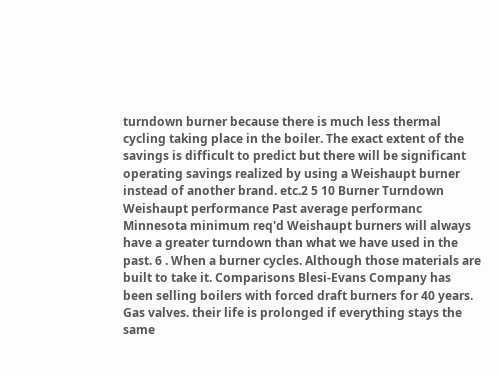turndown burner because there is much less thermal cycling taking place in the boiler. The exact extent of the savings is difficult to predict but there will be significant operating savings realized by using a Weishaupt burner instead of another brand. etc.2 5 10 Burner Turndown Weishaupt performance Past average performanc Minnesota minimum req'd Weishaupt burners will always have a greater turndown than what we have used in the past. 6 . When a burner cycles. Although those materials are built to take it. Comparisons Blesi-Evans Company has been selling boilers with forced draft burners for 40 years. Gas valves. their life is prolonged if everything stays the same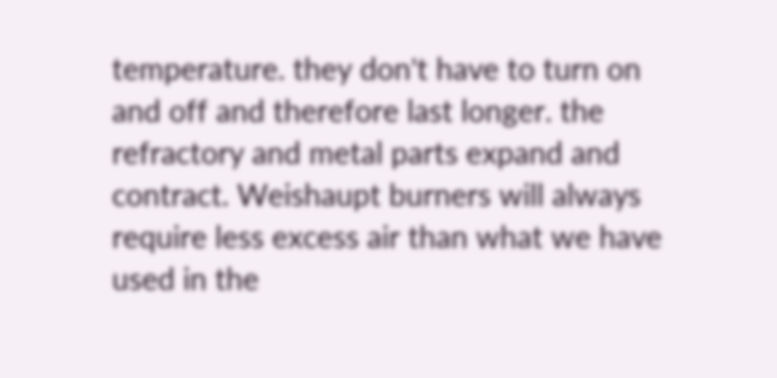temperature. they don't have to turn on and off and therefore last longer. the refractory and metal parts expand and contract. Weishaupt burners will always require less excess air than what we have used in the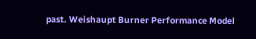past. Weishaupt Burner Performance Model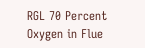RGL 70 Percent Oxygen in Flue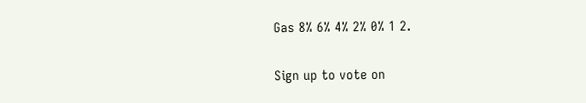Gas 8% 6% 4% 2% 0% 1 2.

Sign up to vote on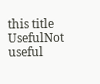this title
UsefulNot useful